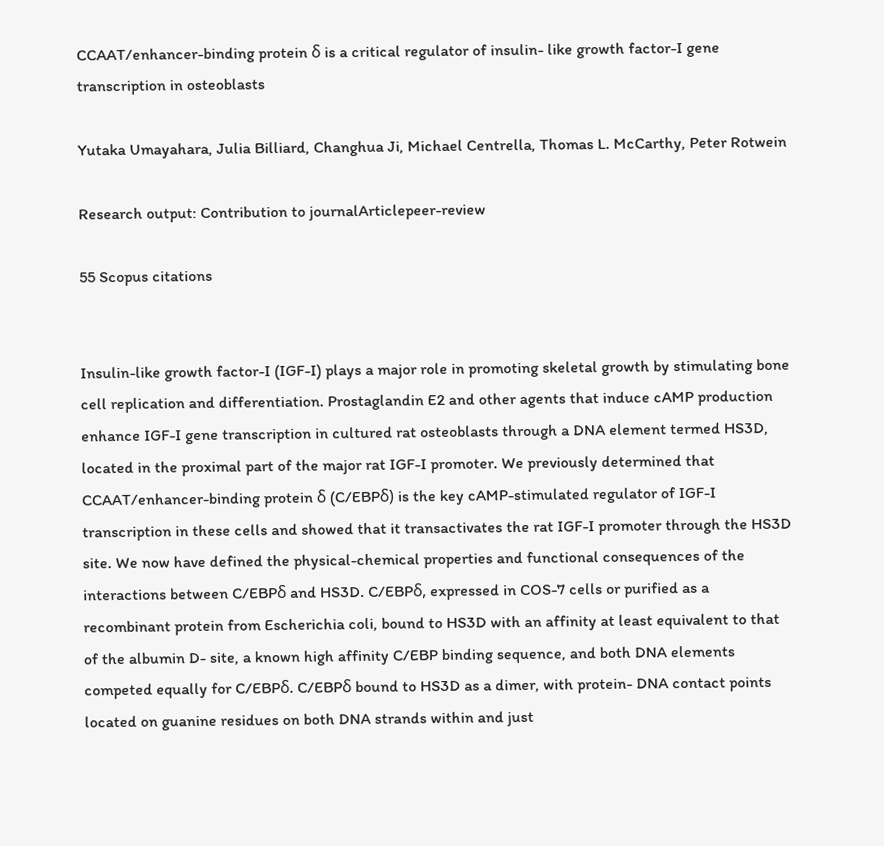CCAAT/enhancer-binding protein δ is a critical regulator of insulin- like growth factor-I gene transcription in osteoblasts

Yutaka Umayahara, Julia Billiard, Changhua Ji, Michael Centrella, Thomas L. McCarthy, Peter Rotwein

Research output: Contribution to journalArticlepeer-review

55 Scopus citations


Insulin-like growth factor-I (IGF-I) plays a major role in promoting skeletal growth by stimulating bone cell replication and differentiation. Prostaglandin E2 and other agents that induce cAMP production enhance IGF-I gene transcription in cultured rat osteoblasts through a DNA element termed HS3D, located in the proximal part of the major rat IGF-I promoter. We previously determined that CCAAT/enhancer-binding protein δ (C/EBPδ) is the key cAMP-stimulated regulator of IGF-I transcription in these cells and showed that it transactivates the rat IGF-I promoter through the HS3D site. We now have defined the physical-chemical properties and functional consequences of the interactions between C/EBPδ and HS3D. C/EBPδ, expressed in COS-7 cells or purified as a recombinant protein from Escherichia coli, bound to HS3D with an affinity at least equivalent to that of the albumin D- site, a known high affinity C/EBP binding sequence, and both DNA elements competed equally for C/EBPδ. C/EBPδ bound to HS3D as a dimer, with protein- DNA contact points located on guanine residues on both DNA strands within and just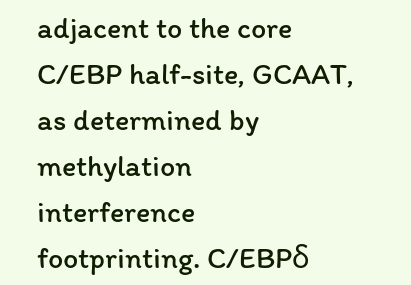adjacent to the core C/EBP half-site, GCAAT, as determined by methylation interference footprinting. C/EBPδ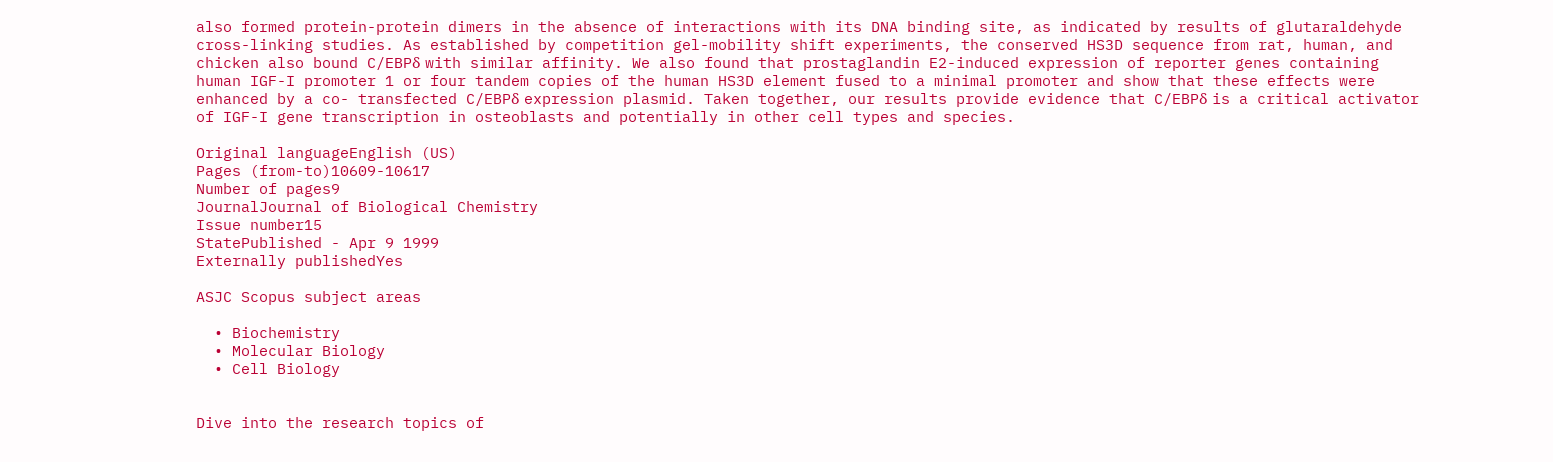also formed protein-protein dimers in the absence of interactions with its DNA binding site, as indicated by results of glutaraldehyde cross-linking studies. As established by competition gel-mobility shift experiments, the conserved HS3D sequence from rat, human, and chicken also bound C/EBPδ with similar affinity. We also found that prostaglandin E2-induced expression of reporter genes containing human IGF-I promoter 1 or four tandem copies of the human HS3D element fused to a minimal promoter and show that these effects were enhanced by a co- transfected C/EBPδ expression plasmid. Taken together, our results provide evidence that C/EBPδ is a critical activator of IGF-I gene transcription in osteoblasts and potentially in other cell types and species.

Original languageEnglish (US)
Pages (from-to)10609-10617
Number of pages9
JournalJournal of Biological Chemistry
Issue number15
StatePublished - Apr 9 1999
Externally publishedYes

ASJC Scopus subject areas

  • Biochemistry
  • Molecular Biology
  • Cell Biology


Dive into the research topics of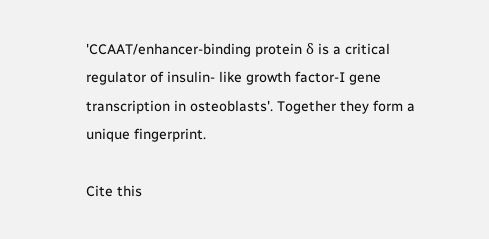'CCAAT/enhancer-binding protein δ is a critical regulator of insulin- like growth factor-I gene transcription in osteoblasts'. Together they form a unique fingerprint.

Cite this